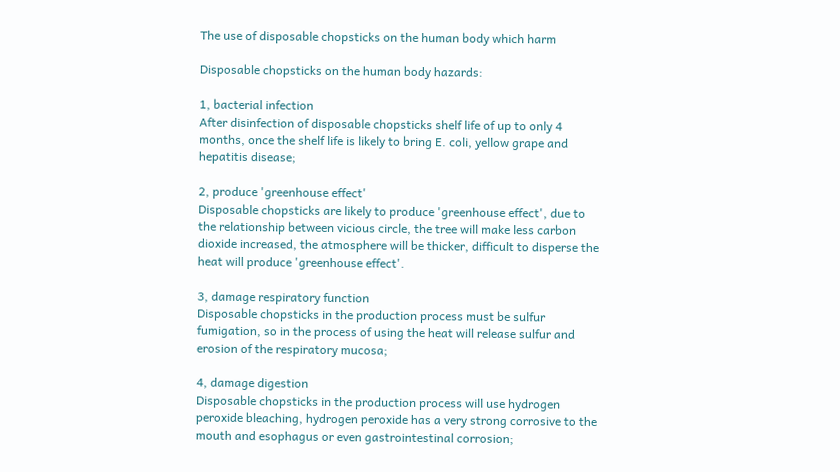The use of disposable chopsticks on the human body which harm

Disposable chopsticks on the human body hazards:

1, bacterial infection
After disinfection of disposable chopsticks shelf life of up to only 4 months, once the shelf life is likely to bring E. coli, yellow grape and hepatitis disease;

2, produce 'greenhouse effect'
Disposable chopsticks are likely to produce 'greenhouse effect', due to the relationship between vicious circle, the tree will make less carbon dioxide increased, the atmosphere will be thicker, difficult to disperse the heat will produce 'greenhouse effect'.

3, damage respiratory function
Disposable chopsticks in the production process must be sulfur fumigation, so in the process of using the heat will release sulfur and erosion of the respiratory mucosa;

4, damage digestion
Disposable chopsticks in the production process will use hydrogen peroxide bleaching, hydrogen peroxide has a very strong corrosive to the mouth and esophagus or even gastrointestinal corrosion;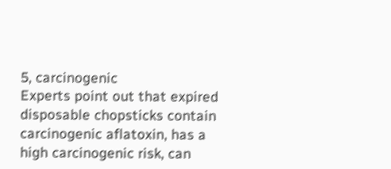5, carcinogenic
Experts point out that expired disposable chopsticks contain carcinogenic aflatoxin, has a high carcinogenic risk, can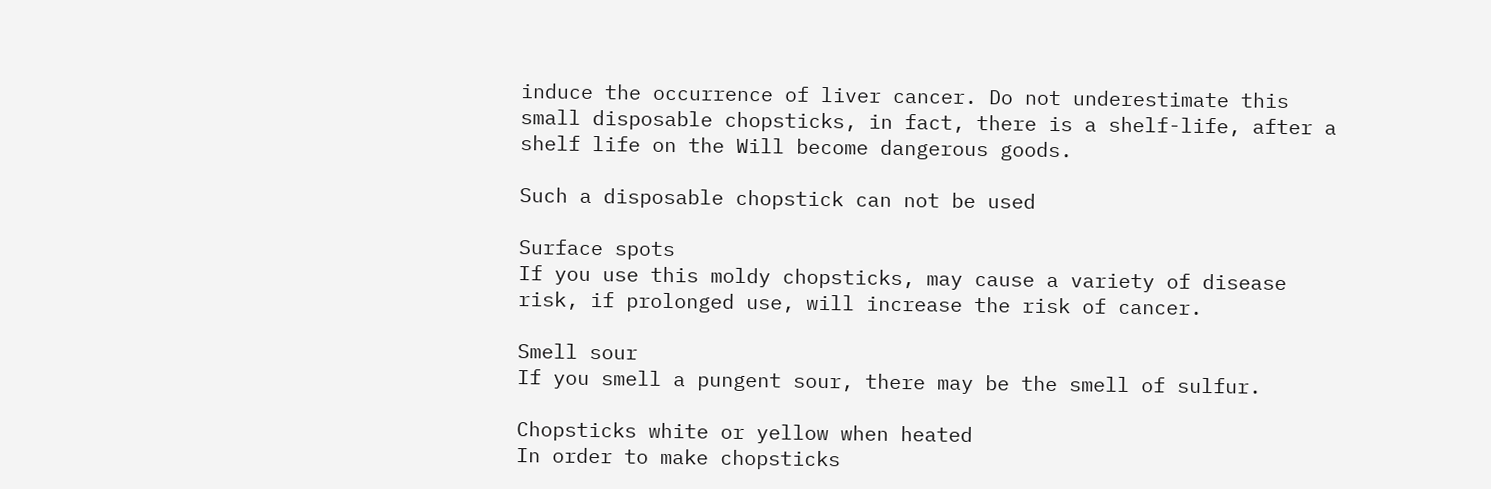induce the occurrence of liver cancer. Do not underestimate this small disposable chopsticks, in fact, there is a shelf-life, after a shelf life on the Will become dangerous goods.

Such a disposable chopstick can not be used

Surface spots
If you use this moldy chopsticks, may cause a variety of disease risk, if prolonged use, will increase the risk of cancer.

Smell sour
If you smell a pungent sour, there may be the smell of sulfur.

Chopsticks white or yellow when heated
In order to make chopsticks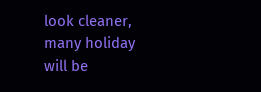look cleaner, many holiday will be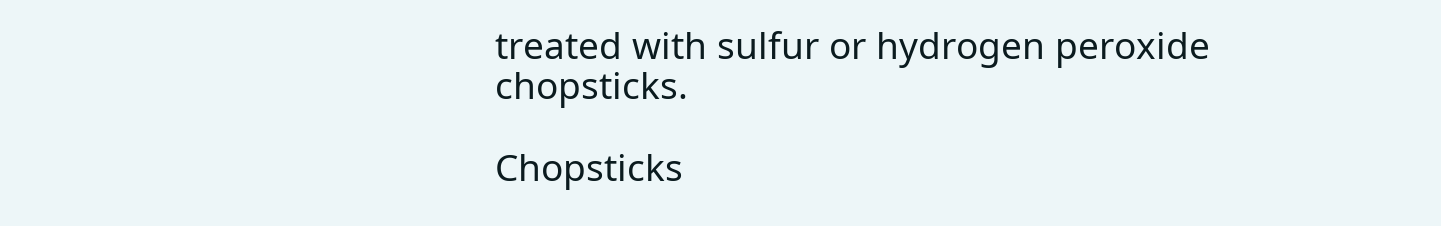treated with sulfur or hydrogen peroxide chopsticks.

Chopsticks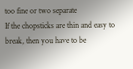too fine or two separate
If the chopsticks are thin and easy to break, then you have to be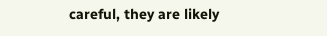careful, they are likely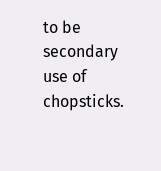to be secondary use of chopsticks.